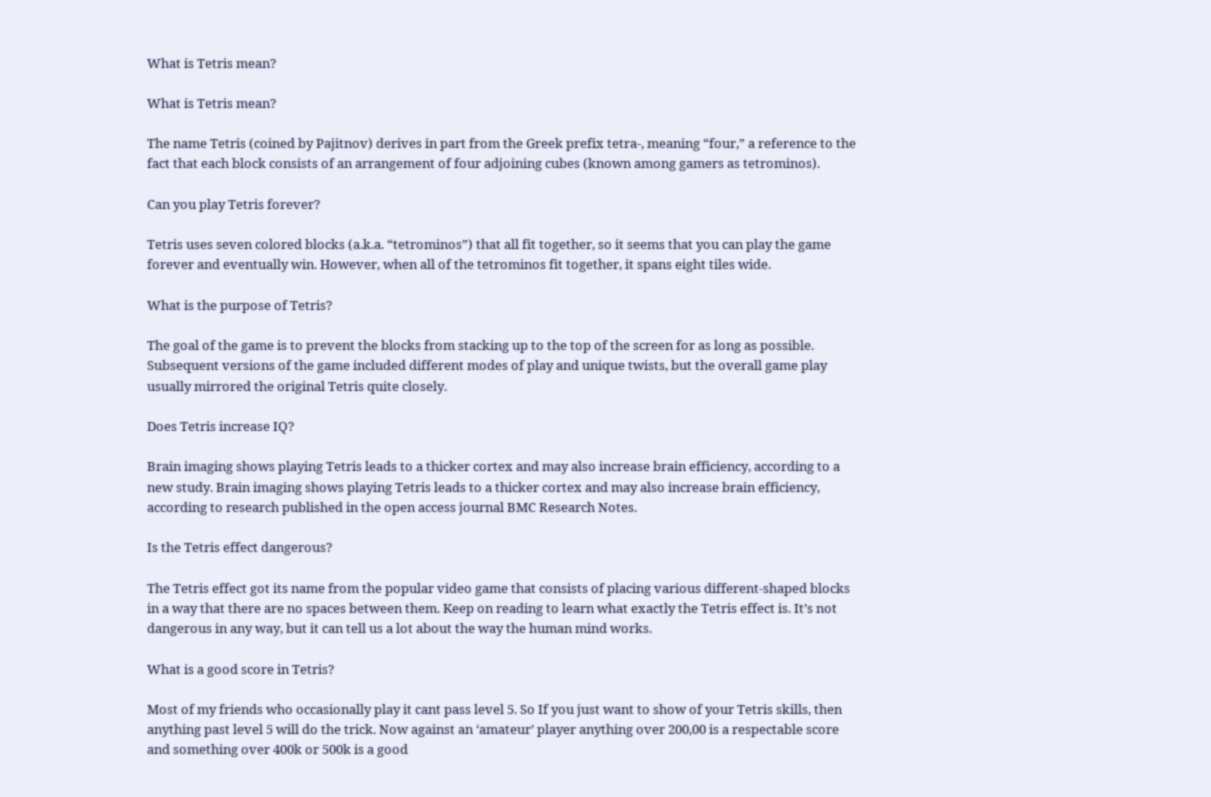What is Tetris mean?

What is Tetris mean?

The name Tetris (coined by Pajitnov) derives in part from the Greek prefix tetra-, meaning “four,” a reference to the fact that each block consists of an arrangement of four adjoining cubes (known among gamers as tetrominos).

Can you play Tetris forever?

Tetris uses seven colored blocks (a.k.a. “tetrominos”) that all fit together, so it seems that you can play the game forever and eventually win. However, when all of the tetrominos fit together, it spans eight tiles wide.

What is the purpose of Tetris?

The goal of the game is to prevent the blocks from stacking up to the top of the screen for as long as possible. Subsequent versions of the game included different modes of play and unique twists, but the overall game play usually mirrored the original Tetris quite closely.

Does Tetris increase IQ?

Brain imaging shows playing Tetris leads to a thicker cortex and may also increase brain efficiency, according to a new study. Brain imaging shows playing Tetris leads to a thicker cortex and may also increase brain efficiency, according to research published in the open access journal BMC Research Notes.

Is the Tetris effect dangerous?

The Tetris effect got its name from the popular video game that consists of placing various different-shaped blocks in a way that there are no spaces between them. Keep on reading to learn what exactly the Tetris effect is. It’s not dangerous in any way, but it can tell us a lot about the way the human mind works.

What is a good score in Tetris?

Most of my friends who occasionally play it cant pass level 5. So If you just want to show of your Tetris skills, then anything past level 5 will do the trick. Now against an ‘amateur’ player anything over 200,00 is a respectable score and something over 400k or 500k is a good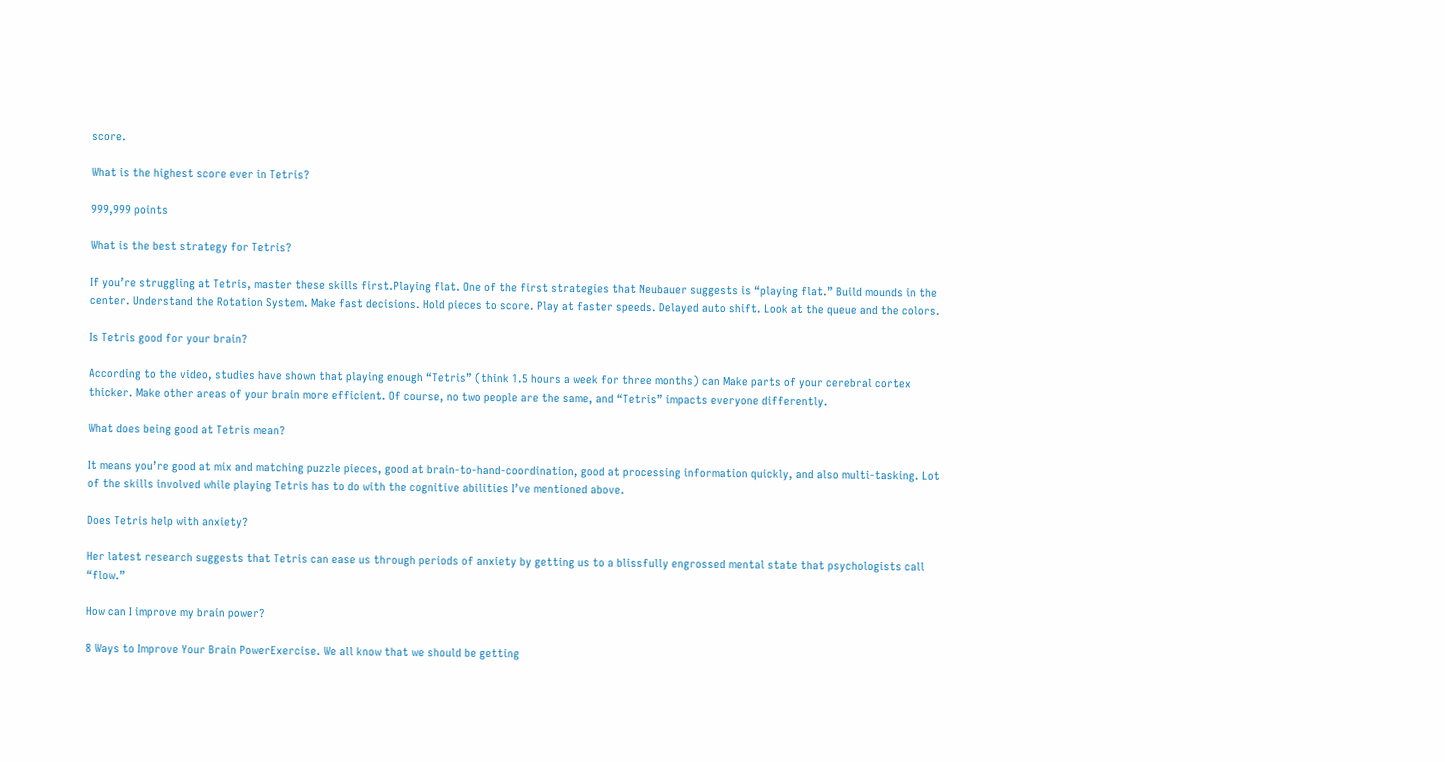score.

What is the highest score ever in Tetris?

999,999 points

What is the best strategy for Tetris?

If you’re struggling at Tetris, master these skills first.Playing flat. One of the first strategies that Neubauer suggests is “playing flat.” Build mounds in the center. Understand the Rotation System. Make fast decisions. Hold pieces to score. Play at faster speeds. Delayed auto shift. Look at the queue and the colors.

Is Tetris good for your brain?

According to the video, studies have shown that playing enough “Tetris” (think 1.5 hours a week for three months) can Make parts of your cerebral cortex thicker. Make other areas of your brain more efficient. Of course, no two people are the same, and “Tetris” impacts everyone differently.

What does being good at Tetris mean?

It means you’re good at mix and matching puzzle pieces, good at brain-to-hand-coordination, good at processing information quickly, and also multi-tasking. Lot of the skills involved while playing Tetris has to do with the cognitive abilities I’ve mentioned above.

Does Tetris help with anxiety?

Her latest research suggests that Tetris can ease us through periods of anxiety by getting us to a blissfully engrossed mental state that psychologists call “flow.”

How can I improve my brain power?

8 Ways to Improve Your Brain PowerExercise. We all know that we should be getting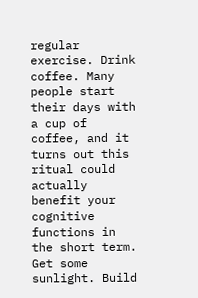regular exercise. Drink coffee. Many people start their days with a cup of coffee, and it turns out this ritual could actually benefit your cognitive functions in the short term. Get some sunlight. Build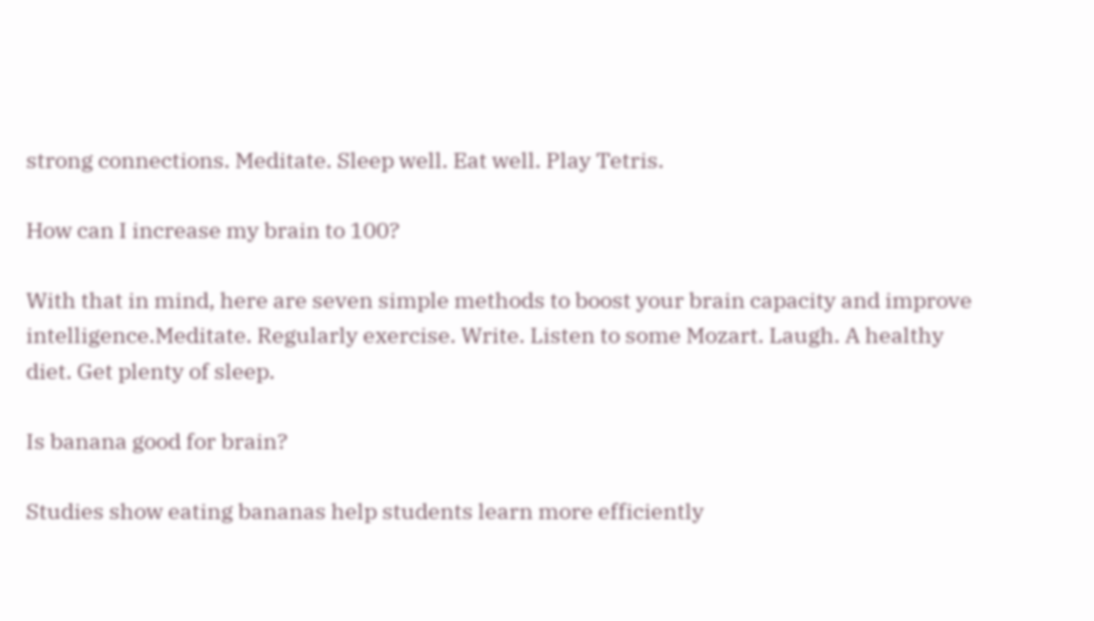strong connections. Meditate. Sleep well. Eat well. Play Tetris.

How can I increase my brain to 100?

With that in mind, here are seven simple methods to boost your brain capacity and improve intelligence.Meditate. Regularly exercise. Write. Listen to some Mozart. Laugh. A healthy diet. Get plenty of sleep.

Is banana good for brain?

Studies show eating bananas help students learn more efficiently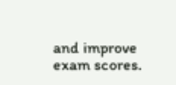and improve exam scores.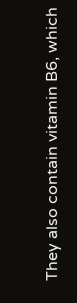They also contain vitamin B6, which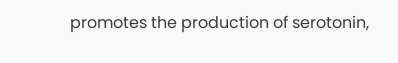promotes the production of serotonin,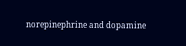norepinephrine and dopamine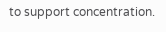to support concentration.